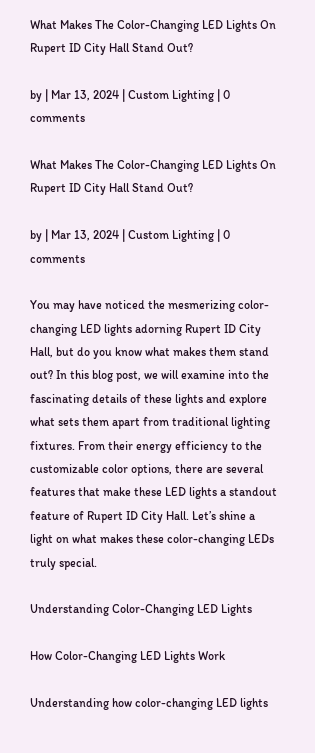What Makes The Color-Changing LED Lights On Rupert ID City Hall Stand Out?

by | Mar 13, 2024 | Custom Lighting | 0 comments

What Makes The Color-Changing LED Lights On Rupert ID City Hall Stand Out?

by | Mar 13, 2024 | Custom Lighting | 0 comments

You may have noticed the mesmerizing color-changing LED lights adorning Rupert ID City Hall, but do you know what makes them stand out? In this blog post, we will examine into the fascinating details of these lights and explore what sets them apart from traditional lighting fixtures. From their energy efficiency to the customizable color options, there are several features that make these LED lights a standout feature of Rupert ID City Hall. Let’s shine a light on what makes these color-changing LEDs truly special.

Understanding Color-Changing LED Lights

How Color-Changing LED Lights Work

Understanding how color-changing LED lights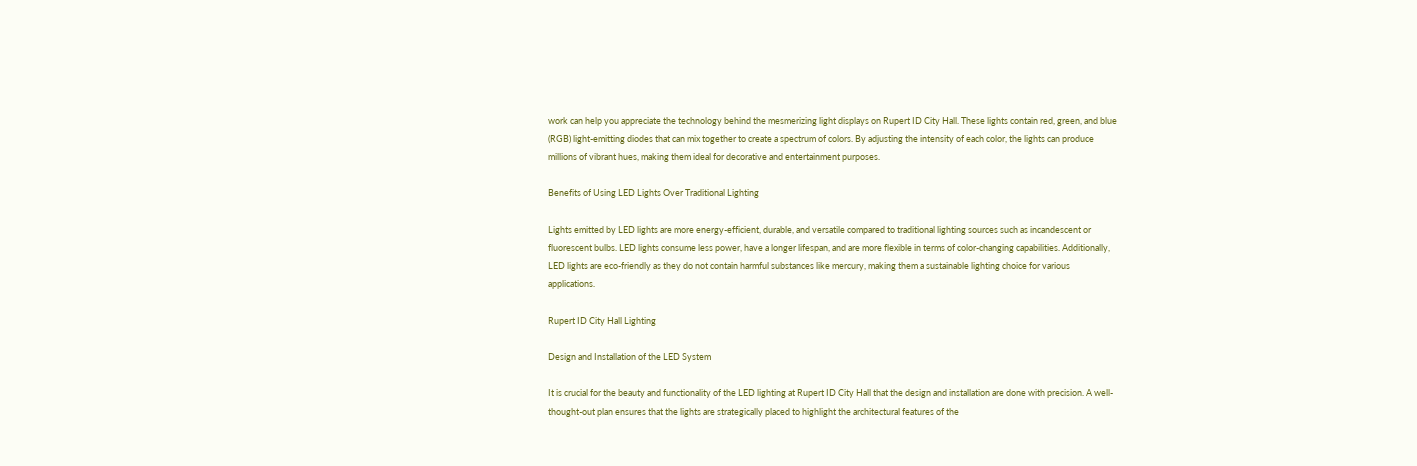work can help you appreciate the technology behind the mesmerizing light displays on Rupert ID City Hall. These lights contain red, green, and blue (RGB) light-emitting diodes that can mix together to create a spectrum of colors. By adjusting the intensity of each color, the lights can produce millions of vibrant hues, making them ideal for decorative and entertainment purposes.

Benefits of Using LED Lights Over Traditional Lighting

Lights emitted by LED lights are more energy-efficient, durable, and versatile compared to traditional lighting sources such as incandescent or fluorescent bulbs. LED lights consume less power, have a longer lifespan, and are more flexible in terms of color-changing capabilities. Additionally, LED lights are eco-friendly as they do not contain harmful substances like mercury, making them a sustainable lighting choice for various applications.

Rupert ID City Hall Lighting

Design and Installation of the LED System

It is crucial for the beauty and functionality of the LED lighting at Rupert ID City Hall that the design and installation are done with precision. A well-thought-out plan ensures that the lights are strategically placed to highlight the architectural features of the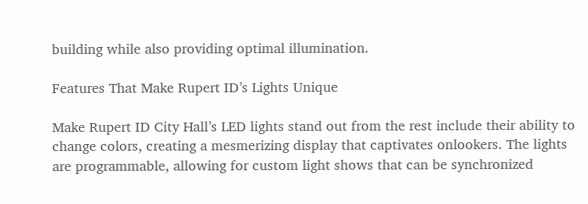building while also providing optimal illumination.

Features That Make Rupert ID’s Lights Unique

Make Rupert ID City Hall’s LED lights stand out from the rest include their ability to change colors, creating a mesmerizing display that captivates onlookers. The lights are programmable, allowing for custom light shows that can be synchronized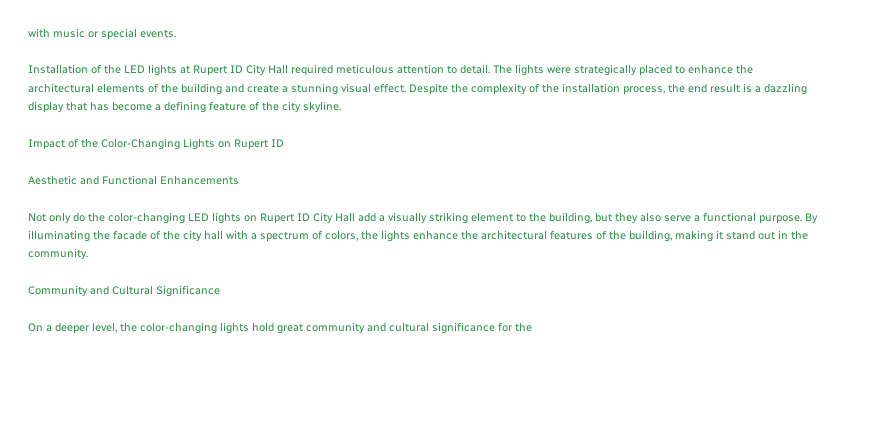with music or special events.

Installation of the LED lights at Rupert ID City Hall required meticulous attention to detail. The lights were strategically placed to enhance the architectural elements of the building and create a stunning visual effect. Despite the complexity of the installation process, the end result is a dazzling display that has become a defining feature of the city skyline.

Impact of the Color-Changing Lights on Rupert ID

Aesthetic and Functional Enhancements

Not only do the color-changing LED lights on Rupert ID City Hall add a visually striking element to the building, but they also serve a functional purpose. By illuminating the facade of the city hall with a spectrum of colors, the lights enhance the architectural features of the building, making it stand out in the community.

Community and Cultural Significance

On a deeper level, the color-changing lights hold great community and cultural significance for the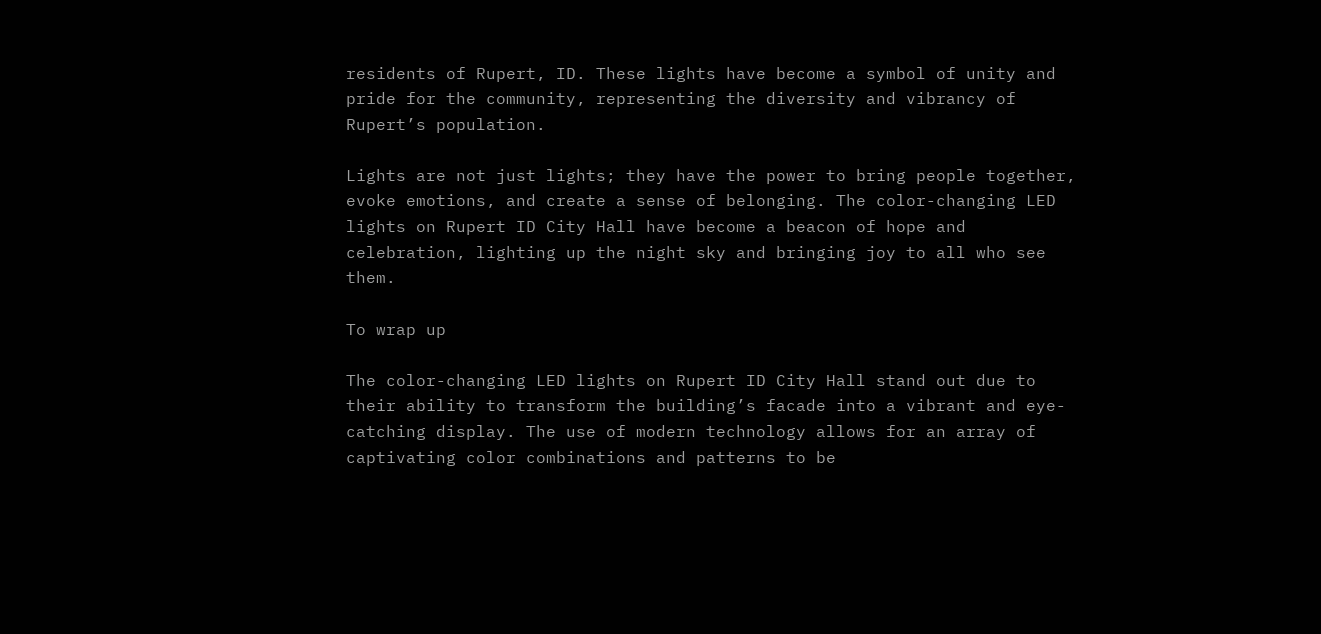residents of Rupert, ID. These lights have become a symbol of unity and pride for the community, representing the diversity and vibrancy of Rupert’s population.

Lights are not just lights; they have the power to bring people together, evoke emotions, and create a sense of belonging. The color-changing LED lights on Rupert ID City Hall have become a beacon of hope and celebration, lighting up the night sky and bringing joy to all who see them.

To wrap up

The color-changing LED lights on Rupert ID City Hall stand out due to their ability to transform the building’s facade into a vibrant and eye-catching display. The use of modern technology allows for an array of captivating color combinations and patterns to be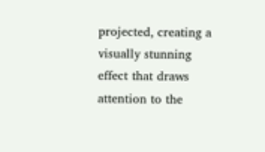projected, creating a visually stunning effect that draws attention to the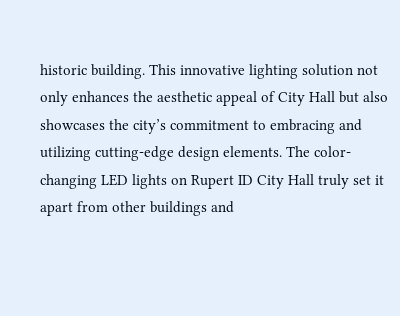historic building. This innovative lighting solution not only enhances the aesthetic appeal of City Hall but also showcases the city’s commitment to embracing and utilizing cutting-edge design elements. The color-changing LED lights on Rupert ID City Hall truly set it apart from other buildings and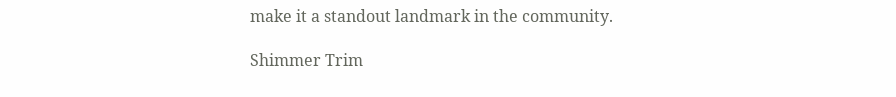make it a standout landmark in the community.

Shimmer Trim